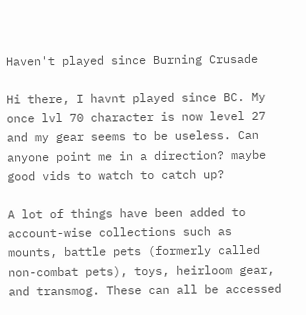Haven't played since Burning Crusade

Hi there, I havnt played since BC. My once lvl 70 character is now level 27 and my gear seems to be useless. Can anyone point me in a direction? maybe good vids to watch to catch up?

A lot of things have been added to account-wise collections such as mounts, battle pets (formerly called non-combat pets), toys, heirloom gear, and transmog. These can all be accessed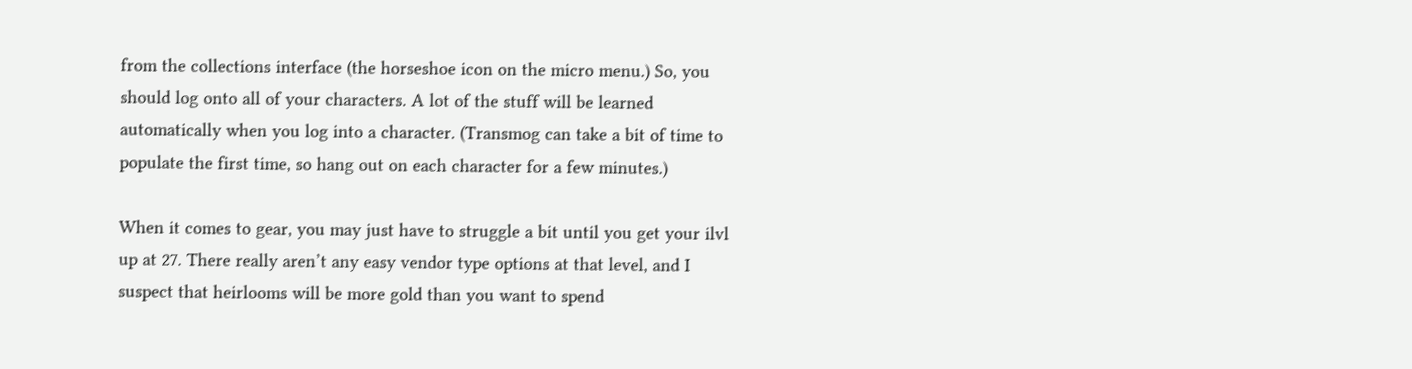from the collections interface (the horseshoe icon on the micro menu.) So, you should log onto all of your characters. A lot of the stuff will be learned automatically when you log into a character. (Transmog can take a bit of time to populate the first time, so hang out on each character for a few minutes.)

When it comes to gear, you may just have to struggle a bit until you get your ilvl up at 27. There really aren’t any easy vendor type options at that level, and I suspect that heirlooms will be more gold than you want to spend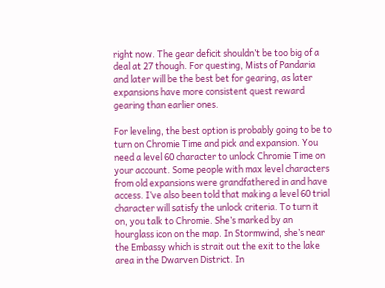right now. The gear deficit shouldn’t be too big of a deal at 27 though. For questing, Mists of Pandaria and later will be the best bet for gearing, as later expansions have more consistent quest reward gearing than earlier ones.

For leveling, the best option is probably going to be to turn on Chromie Time and pick and expansion. You need a level 60 character to unlock Chromie Time on your account. Some people with max level characters from old expansions were grandfathered in and have access. I’ve also been told that making a level 60 trial character will satisfy the unlock criteria. To turn it on, you talk to Chromie. She’s marked by an hourglass icon on the map. In Stormwind, she’s near the Embassy which is strait out the exit to the lake area in the Dwarven District. In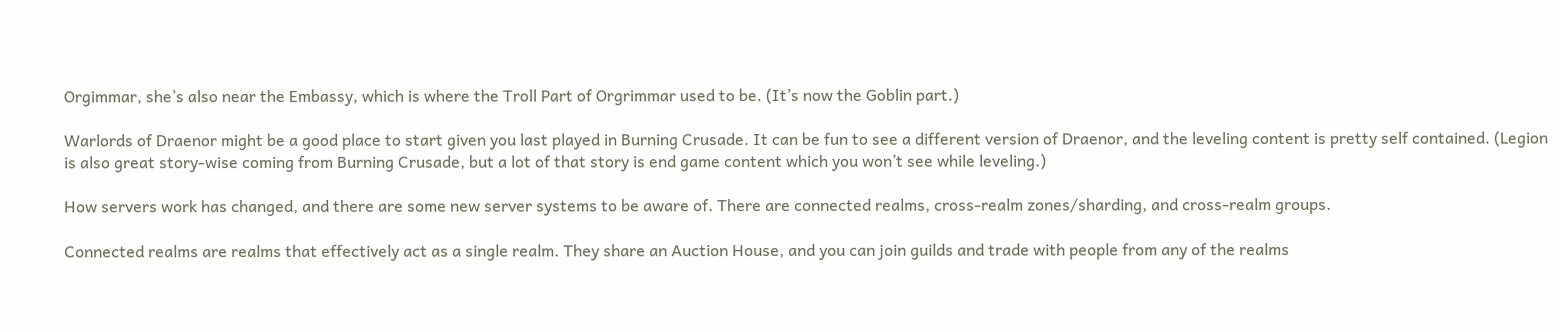Orgimmar, she’s also near the Embassy, which is where the Troll Part of Orgrimmar used to be. (It’s now the Goblin part.)

Warlords of Draenor might be a good place to start given you last played in Burning Crusade. It can be fun to see a different version of Draenor, and the leveling content is pretty self contained. (Legion is also great story-wise coming from Burning Crusade, but a lot of that story is end game content which you won’t see while leveling.)

How servers work has changed, and there are some new server systems to be aware of. There are connected realms, cross-realm zones/sharding, and cross-realm groups.

Connected realms are realms that effectively act as a single realm. They share an Auction House, and you can join guilds and trade with people from any of the realms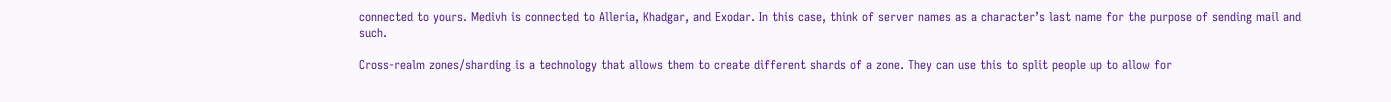connected to yours. Medivh is connected to Alleria, Khadgar, and Exodar. In this case, think of server names as a character’s last name for the purpose of sending mail and such.

Cross-realm zones/sharding is a technology that allows them to create different shards of a zone. They can use this to split people up to allow for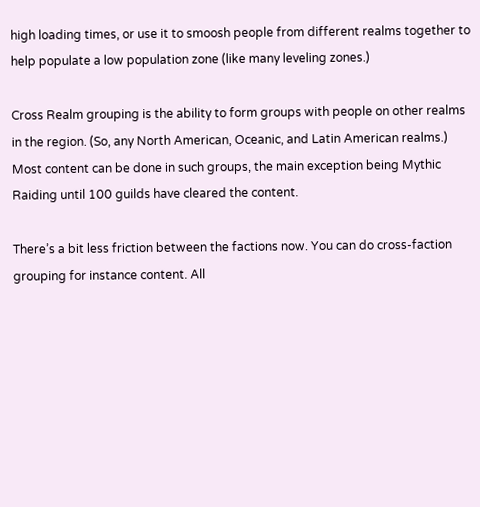high loading times, or use it to smoosh people from different realms together to help populate a low population zone (like many leveling zones.)

Cross Realm grouping is the ability to form groups with people on other realms in the region. (So, any North American, Oceanic, and Latin American realms.) Most content can be done in such groups, the main exception being Mythic Raiding until 100 guilds have cleared the content.

There’s a bit less friction between the factions now. You can do cross-faction grouping for instance content. All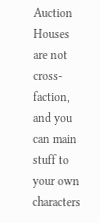Auction Houses are not cross-faction, and you can main stuff to your own characters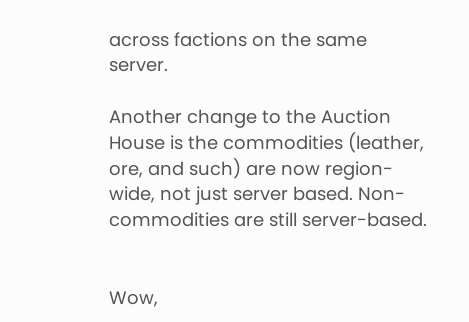across factions on the same server.

Another change to the Auction House is the commodities (leather, ore, and such) are now region-wide, not just server based. Non-commodities are still server-based.


Wow,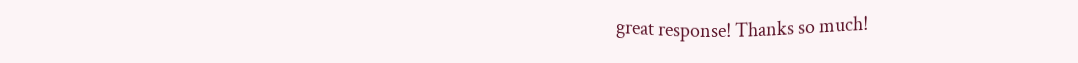great response! Thanks so much!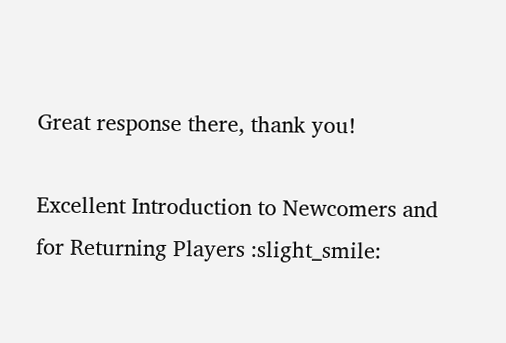Great response there, thank you!

Excellent Introduction to Newcomers and for Returning Players :slight_smile: